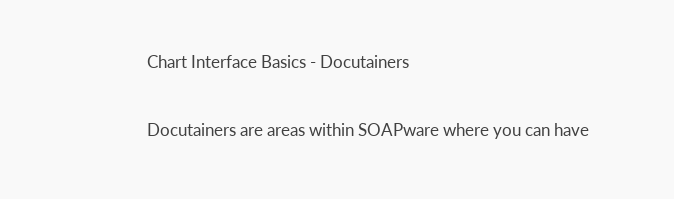Chart Interface Basics - Docutainers

Docutainers are areas within SOAPware where you can have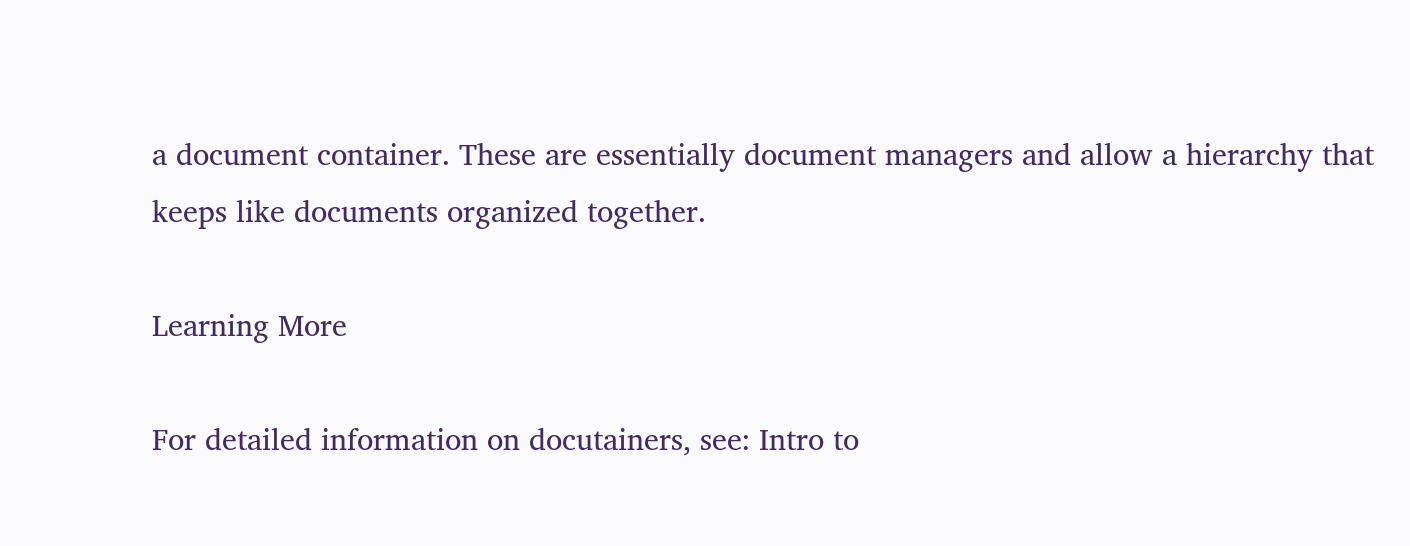a document container. These are essentially document managers and allow a hierarchy that keeps like documents organized together.

Learning More

For detailed information on docutainers, see: Intro to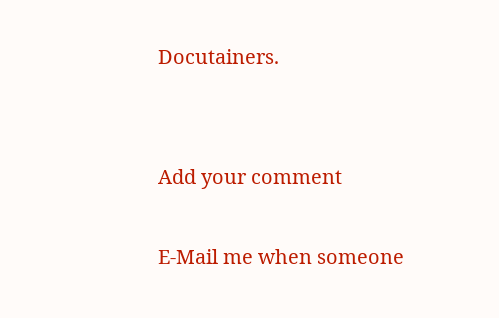Docutainers.


Add your comment

E-Mail me when someone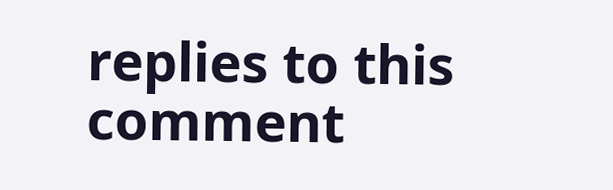replies to this comment